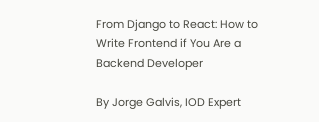From Django to React: How to Write Frontend if You Are a Backend Developer

By Jorge Galvis, IOD Expert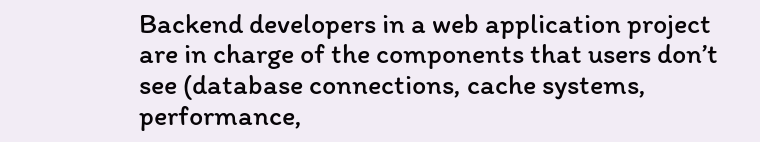Backend developers in a web application project are in charge of the components that users don’t see (database connections, cache systems, performance,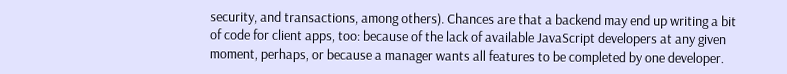security, and transactions, among others). Chances are that a backend may end up writing a bit of code for client apps, too: because of the lack of available JavaScript developers at any given moment, perhaps, or because a manager wants all features to be completed by one developer.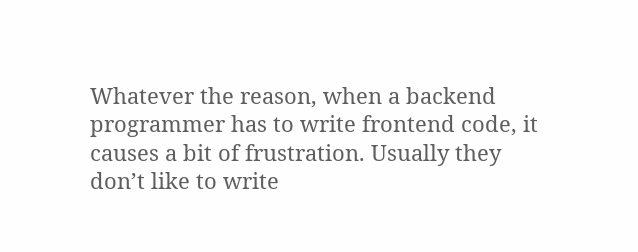Whatever the reason, when a backend programmer has to write frontend code, it causes a bit of frustration. Usually they don’t like to write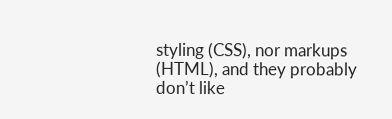styling (CSS), nor markups (HTML), and they probably don’t like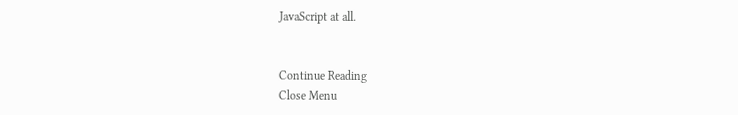JavaScript at all.


Continue Reading
Close Menu